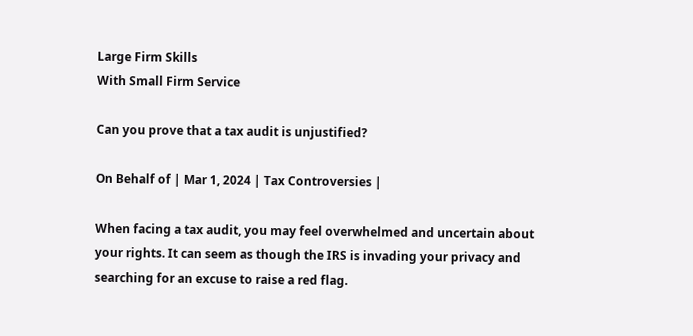Large Firm Skills
With Small Firm Service

Can you prove that a tax audit is unjustified?

On Behalf of | Mar 1, 2024 | Tax Controversies |

When facing a tax audit, you may feel overwhelmed and uncertain about your rights. It can seem as though the IRS is invading your privacy and searching for an excuse to raise a red flag.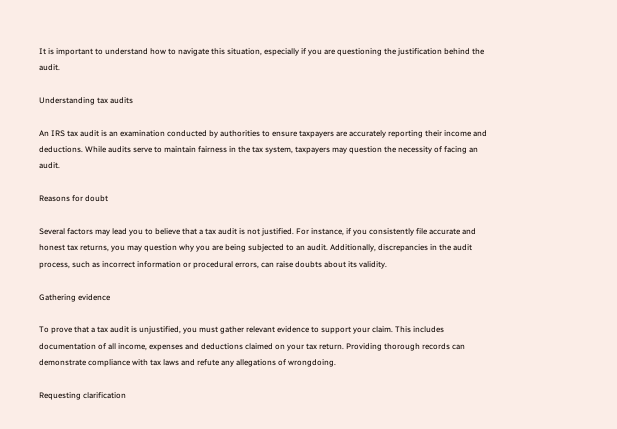It is important to understand how to navigate this situation, especially if you are questioning the justification behind the audit.

Understanding tax audits

An IRS tax audit is an examination conducted by authorities to ensure taxpayers are accurately reporting their income and deductions. While audits serve to maintain fairness in the tax system, taxpayers may question the necessity of facing an audit.

Reasons for doubt

Several factors may lead you to believe that a tax audit is not justified. For instance, if you consistently file accurate and honest tax returns, you may question why you are being subjected to an audit. Additionally, discrepancies in the audit process, such as incorrect information or procedural errors, can raise doubts about its validity.

Gathering evidence

To prove that a tax audit is unjustified, you must gather relevant evidence to support your claim. This includes documentation of all income, expenses and deductions claimed on your tax return. Providing thorough records can demonstrate compliance with tax laws and refute any allegations of wrongdoing.

Requesting clarification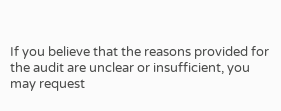If you believe that the reasons provided for the audit are unclear or insufficient, you may request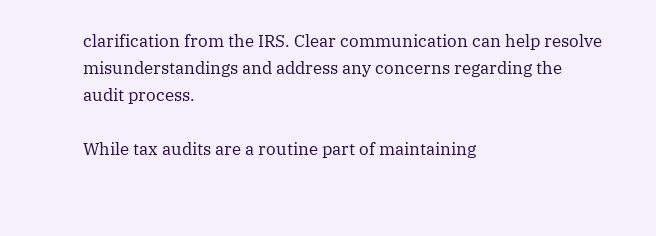clarification from the IRS. Clear communication can help resolve misunderstandings and address any concerns regarding the audit process.

While tax audits are a routine part of maintaining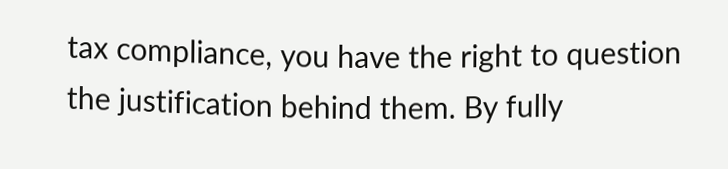tax compliance, you have the right to question the justification behind them. By fully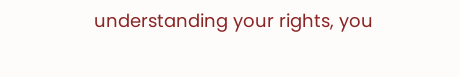understanding your rights, you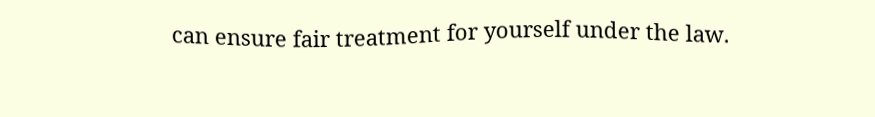can ensure fair treatment for yourself under the law.